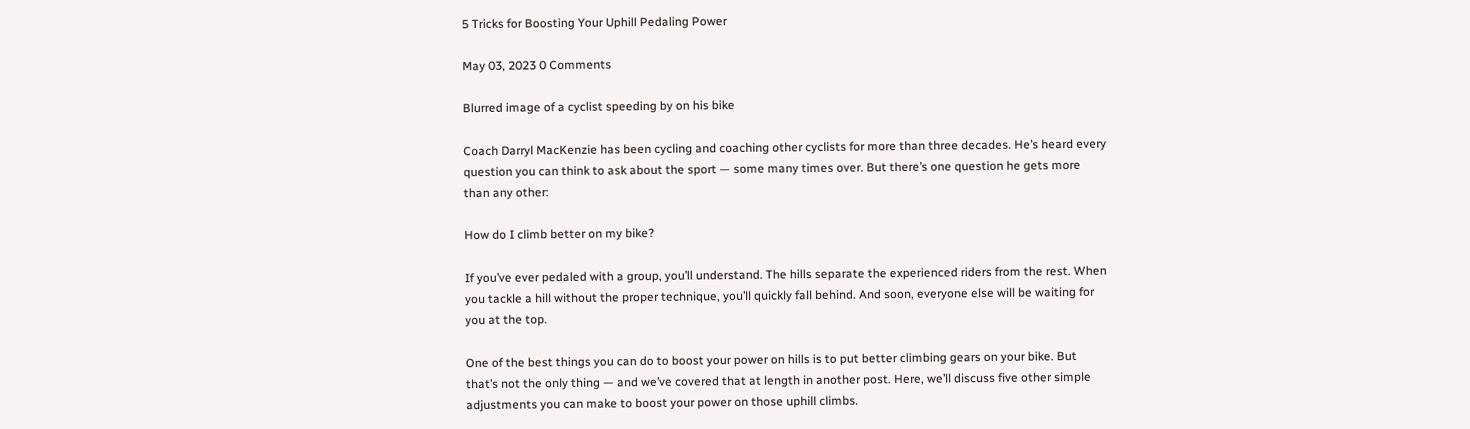5 Tricks for Boosting Your Uphill Pedaling Power

May 03, 2023 0 Comments

Blurred image of a cyclist speeding by on his bike

Coach Darryl MacKenzie has been cycling and coaching other cyclists for more than three decades. He’s heard every question you can think to ask about the sport — some many times over. But there’s one question he gets more than any other:

How do I climb better on my bike?

If you’ve ever pedaled with a group, you’ll understand. The hills separate the experienced riders from the rest. When you tackle a hill without the proper technique, you’ll quickly fall behind. And soon, everyone else will be waiting for you at the top.

One of the best things you can do to boost your power on hills is to put better climbing gears on your bike. But that’s not the only thing — and we’ve covered that at length in another post. Here, we’ll discuss five other simple adjustments you can make to boost your power on those uphill climbs.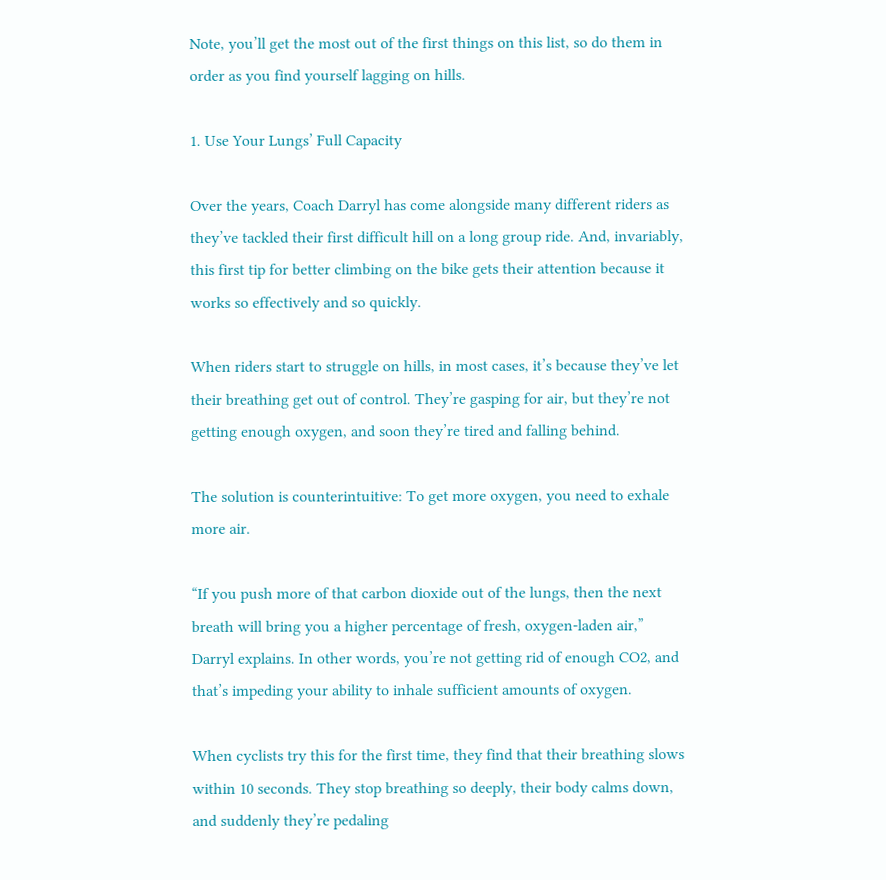Note, you’ll get the most out of the first things on this list, so do them in order as you find yourself lagging on hills.

1. Use Your Lungs’ Full Capacity

Over the years, Coach Darryl has come alongside many different riders as they’ve tackled their first difficult hill on a long group ride. And, invariably, this first tip for better climbing on the bike gets their attention because it works so effectively and so quickly.

When riders start to struggle on hills, in most cases, it’s because they’ve let their breathing get out of control. They’re gasping for air, but they’re not getting enough oxygen, and soon they’re tired and falling behind.

The solution is counterintuitive: To get more oxygen, you need to exhale more air.

“If you push more of that carbon dioxide out of the lungs, then the next breath will bring you a higher percentage of fresh, oxygen-laden air,” Darryl explains. In other words, you’re not getting rid of enough CO2, and that’s impeding your ability to inhale sufficient amounts of oxygen.

When cyclists try this for the first time, they find that their breathing slows within 10 seconds. They stop breathing so deeply, their body calms down, and suddenly they’re pedaling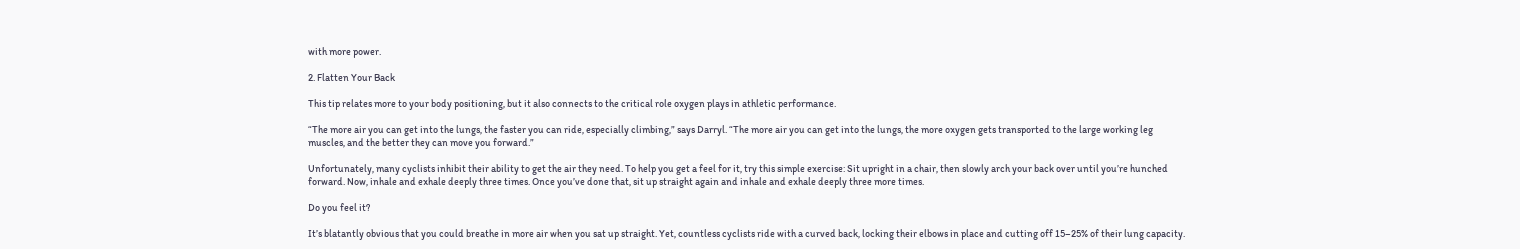with more power.

2. Flatten Your Back

This tip relates more to your body positioning, but it also connects to the critical role oxygen plays in athletic performance.

“The more air you can get into the lungs, the faster you can ride, especially climbing,” says Darryl. “The more air you can get into the lungs, the more oxygen gets transported to the large working leg muscles, and the better they can move you forward.”

Unfortunately, many cyclists inhibit their ability to get the air they need. To help you get a feel for it, try this simple exercise: Sit upright in a chair, then slowly arch your back over until you’re hunched forward. Now, inhale and exhale deeply three times. Once you’ve done that, sit up straight again and inhale and exhale deeply three more times.

Do you feel it?

It’s blatantly obvious that you could breathe in more air when you sat up straight. Yet, countless cyclists ride with a curved back, locking their elbows in place and cutting off 15–25% of their lung capacity.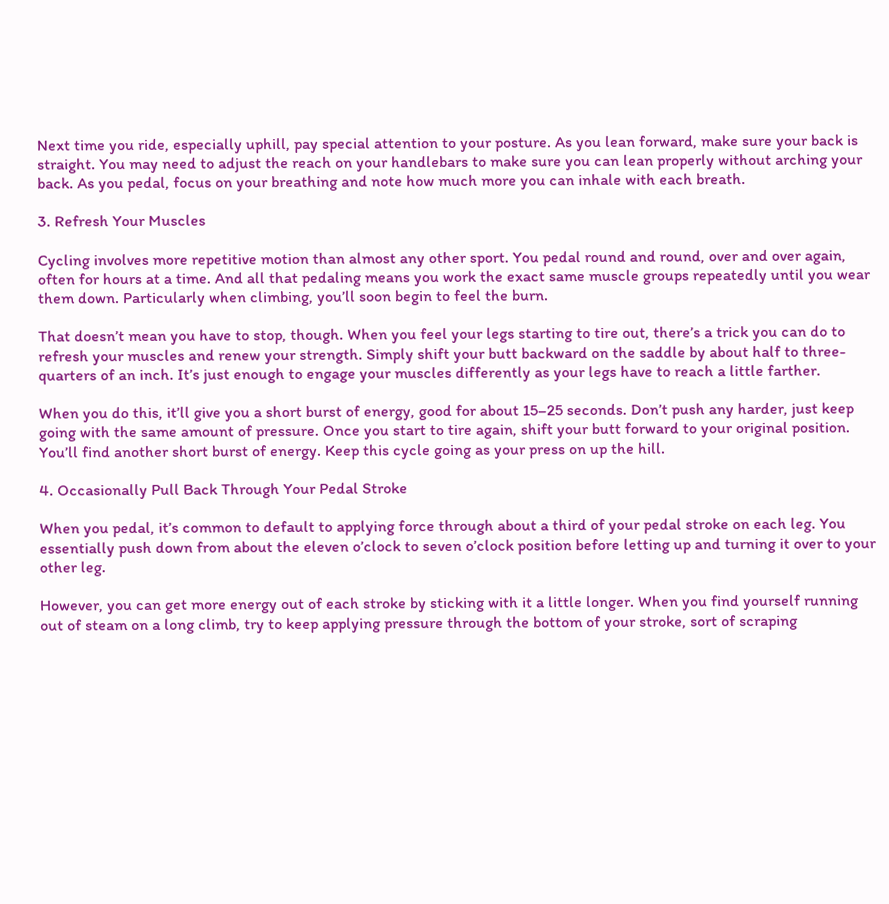Next time you ride, especially uphill, pay special attention to your posture. As you lean forward, make sure your back is straight. You may need to adjust the reach on your handlebars to make sure you can lean properly without arching your back. As you pedal, focus on your breathing and note how much more you can inhale with each breath.

3. Refresh Your Muscles

Cycling involves more repetitive motion than almost any other sport. You pedal round and round, over and over again, often for hours at a time. And all that pedaling means you work the exact same muscle groups repeatedly until you wear them down. Particularly when climbing, you’ll soon begin to feel the burn.

That doesn’t mean you have to stop, though. When you feel your legs starting to tire out, there’s a trick you can do to refresh your muscles and renew your strength. Simply shift your butt backward on the saddle by about half to three-quarters of an inch. It’s just enough to engage your muscles differently as your legs have to reach a little farther.

When you do this, it’ll give you a short burst of energy, good for about 15–25 seconds. Don’t push any harder, just keep going with the same amount of pressure. Once you start to tire again, shift your butt forward to your original position. You’ll find another short burst of energy. Keep this cycle going as your press on up the hill.

4. Occasionally Pull Back Through Your Pedal Stroke

When you pedal, it’s common to default to applying force through about a third of your pedal stroke on each leg. You essentially push down from about the eleven o’clock to seven o’clock position before letting up and turning it over to your other leg.

However, you can get more energy out of each stroke by sticking with it a little longer. When you find yourself running out of steam on a long climb, try to keep applying pressure through the bottom of your stroke, sort of scraping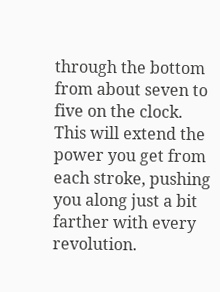through the bottom from about seven to five on the clock. This will extend the power you get from each stroke, pushing you along just a bit farther with every revolution.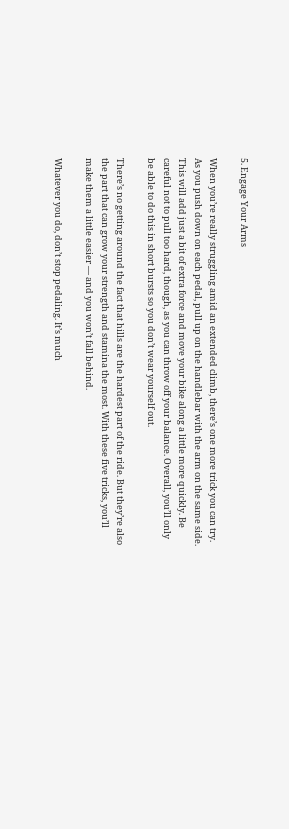5. Engage Your Arms

When you’re really struggling amid an extended climb, there’s one more trick you can try. As you push down on each pedal, pull up on the handlebar with the arm on the same side. This will add just a bit of extra force and move your bike along a little more quickly. Be careful not to pull too hard, though, as you can throw off your balance. Overall, you’ll only be able to do this in short bursts so you don’t wear yourself out.

There’s no getting around the fact that hills are the hardest part of the ride. But they’re also the part that can grow your strength and stamina the most. With these five tricks, you’ll make them a little easier — and you won’t fall behind.

Whatever you do, don’t stop pedaling. It’s much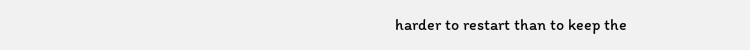harder to restart than to keep the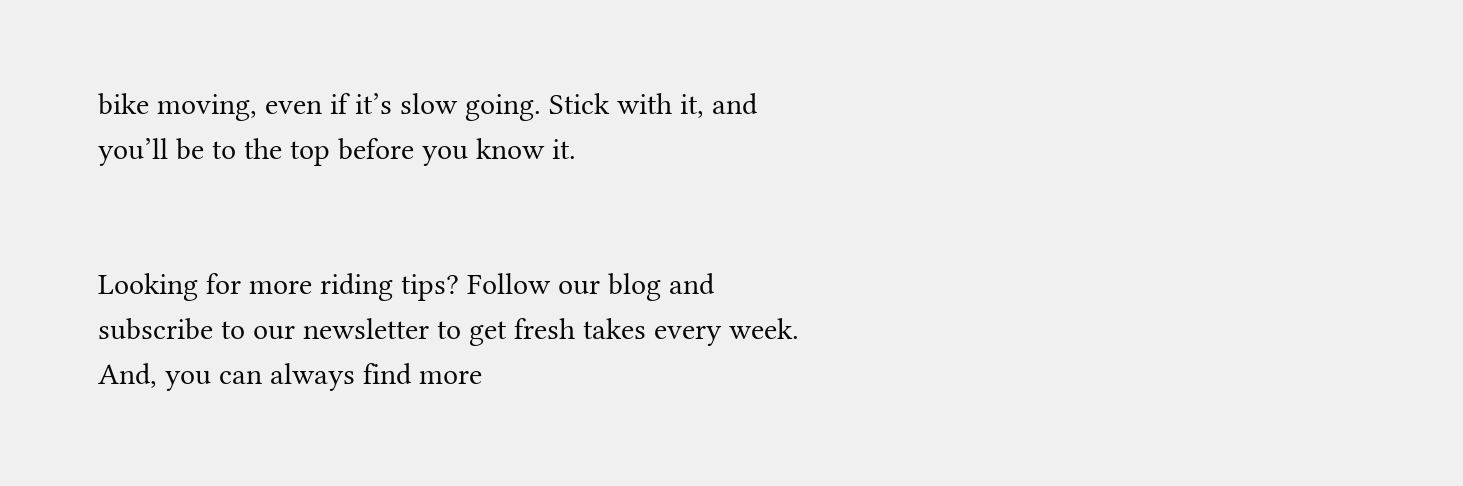bike moving, even if it’s slow going. Stick with it, and you’ll be to the top before you know it.


Looking for more riding tips? Follow our blog and subscribe to our newsletter to get fresh takes every week. And, you can always find more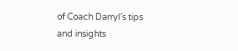of Coach Darryl’s tips and insights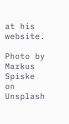at his website.

Photo by Markus Spiske on Unsplash